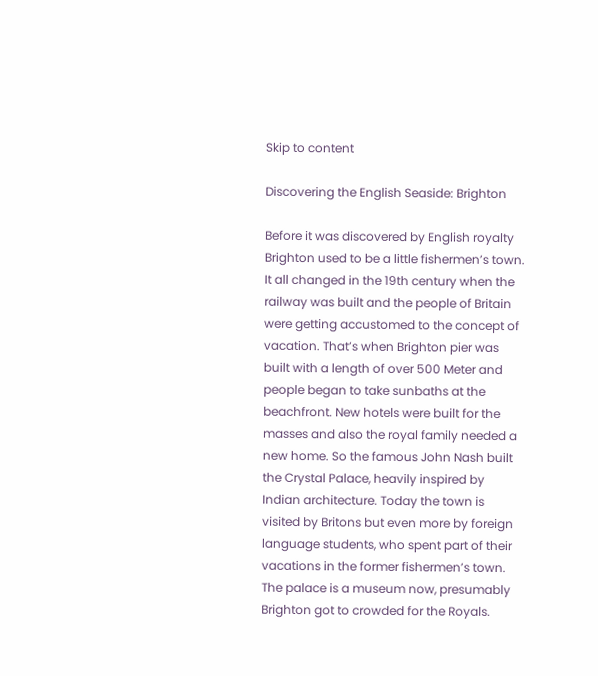Skip to content

Discovering the English Seaside: Brighton

Before it was discovered by English royalty Brighton used to be a little fishermen’s town. It all changed in the 19th century when the railway was built and the people of Britain were getting accustomed to the concept of vacation. That’s when Brighton pier was built with a length of over 500 Meter and people began to take sunbaths at the beachfront. New hotels were built for the masses and also the royal family needed a new home. So the famous John Nash built the Crystal Palace, heavily inspired by Indian architecture. Today the town is visited by Britons but even more by foreign language students, who spent part of their vacations in the former fishermen’s town. The palace is a museum now, presumably Brighton got to crowded for the Royals.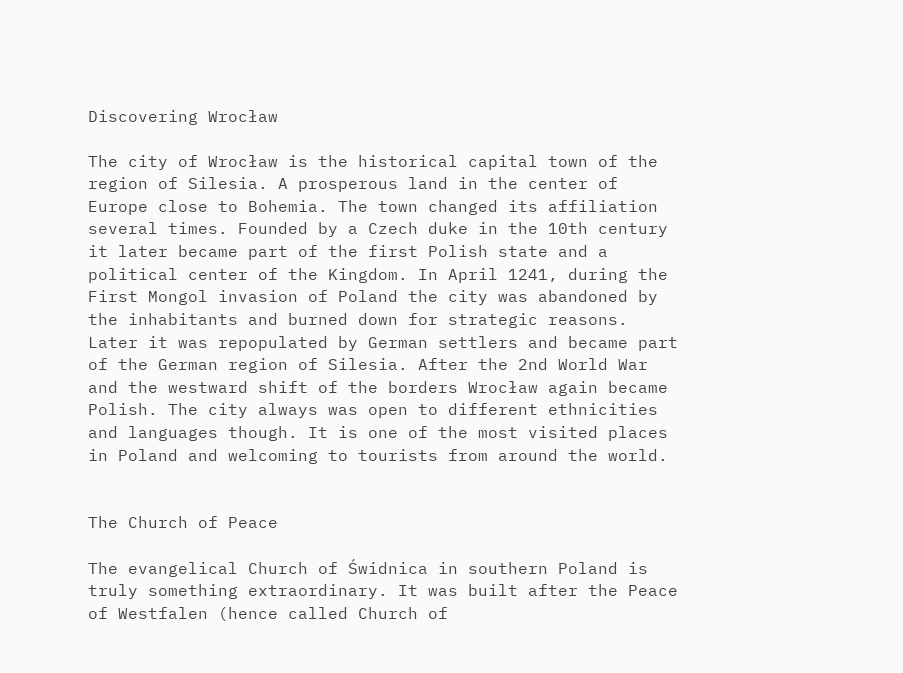Discovering Wrocław

The city of Wrocław is the historical capital town of the region of Silesia. A prosperous land in the center of Europe close to Bohemia. The town changed its affiliation several times. Founded by a Czech duke in the 10th century it later became part of the first Polish state and a political center of the Kingdom. In April 1241, during the First Mongol invasion of Poland the city was abandoned by the inhabitants and burned down for strategic reasons. Later it was repopulated by German settlers and became part of the German region of Silesia. After the 2nd World War and the westward shift of the borders Wrocław again became Polish. The city always was open to different ethnicities and languages though. It is one of the most visited places in Poland and welcoming to tourists from around the world.


The Church of Peace

The evangelical Church of Świdnica in southern Poland is truly something extraordinary. It was built after the Peace of Westfalen (hence called Church of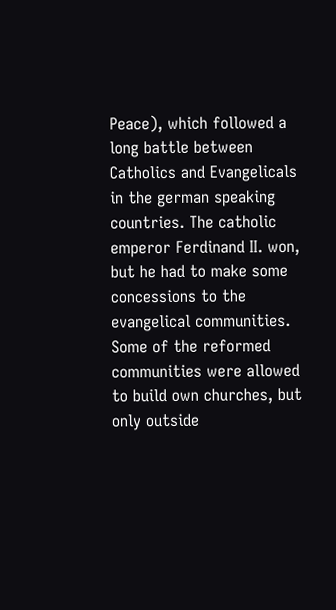Peace), which followed a long battle between Catholics and Evangelicals in the german speaking countries. The catholic emperor Ferdinand II. won, but he had to make some concessions to the evangelical communities. Some of the reformed communities were allowed to build own churches, but only outside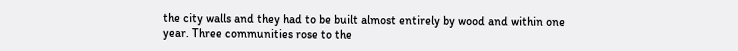the city walls and they had to be built almost entirely by wood and within one year. Three communities rose to the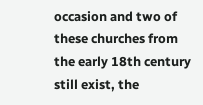occasion and two of these churches from the early 18th century still exist, the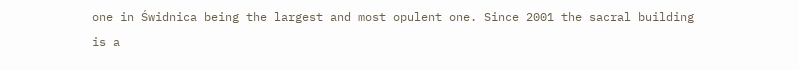one in Świdnica being the largest and most opulent one. Since 2001 the sacral building is a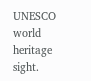UNESCO world heritage sight.